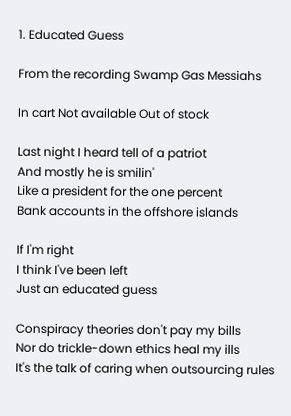1. Educated Guess

From the recording Swamp Gas Messiahs

In cart Not available Out of stock

Last night I heard tell of a patriot
And mostly he is smilin'
Like a president for the one percent
Bank accounts in the offshore islands

If I'm right
I think I've been left
Just an educated guess

Conspiracy theories don't pay my bills
Nor do trickle-down ethics heal my ills
It's the talk of caring when outsourcing rules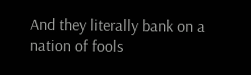And they literally bank on a nation of fools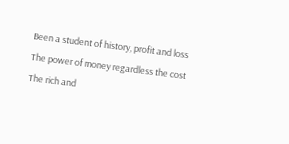Been a student of history, profit and loss
The power of money regardless the cost
The rich and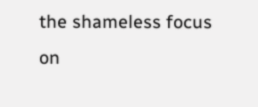the shameless focus on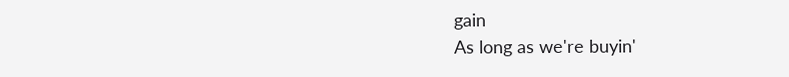gain
As long as we're buyin'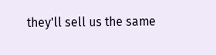they'll sell us the same